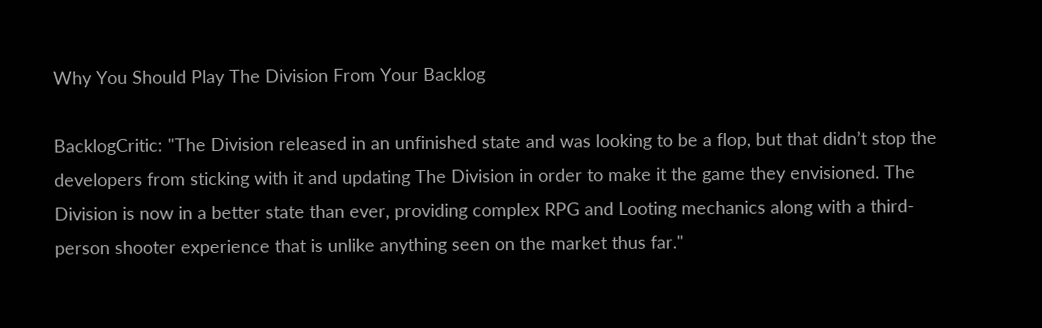Why You Should Play The Division From Your Backlog

BacklogCritic: "The Division released in an unfinished state and was looking to be a flop, but that didn’t stop the developers from sticking with it and updating The Division in order to make it the game they envisioned. The Division is now in a better state than ever, providing complex RPG and Looting mechanics along with a third-person shooter experience that is unlike anything seen on the market thus far."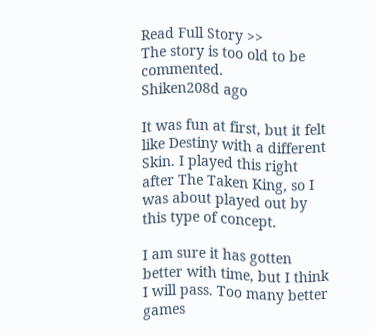Read Full Story >>
The story is too old to be commented.
Shiken208d ago

It was fun at first, but it felt like Destiny with a different Skin. I played this right after The Taken King, so I was about played out by this type of concept.

I am sure it has gotten better with time, but I think I will pass. Too many better games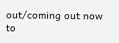out/coming out now to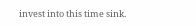invest into this time sink.